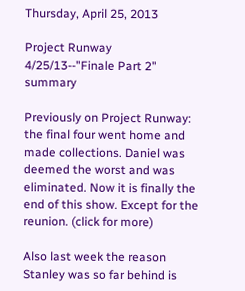Thursday, April 25, 2013

Project Runway 4/25/13--"Finale Part 2" summary

Previously on Project Runway: the final four went home and made collections. Daniel was deemed the worst and was eliminated. Now it is finally the end of this show. Except for the reunion. (click for more)

Also last week the reason Stanley was so far behind is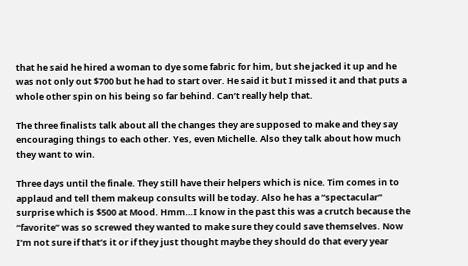that he said he hired a woman to dye some fabric for him, but she jacked it up and he was not only out $700 but he had to start over. He said it but I missed it and that puts a whole other spin on his being so far behind. Can’t really help that.

The three finalists talk about all the changes they are supposed to make and they say encouraging things to each other. Yes, even Michelle. Also they talk about how much they want to win.

Three days until the finale. They still have their helpers which is nice. Tim comes in to applaud and tell them makeup consults will be today. Also he has a “spectacular” surprise which is $500 at Mood. Hmm…I know in the past this was a crutch because the “favorite” was so screwed they wanted to make sure they could save themselves. Now I’m not sure if that’s it or if they just thought maybe they should do that every year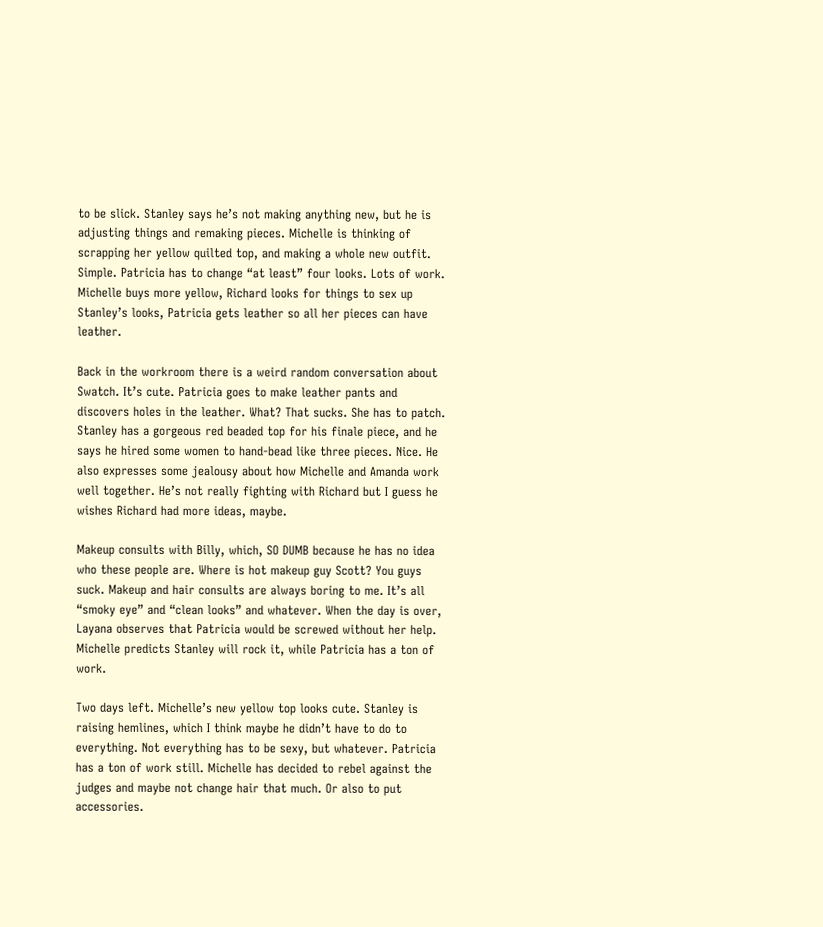to be slick. Stanley says he’s not making anything new, but he is adjusting things and remaking pieces. Michelle is thinking of scrapping her yellow quilted top, and making a whole new outfit. Simple. Patricia has to change “at least” four looks. Lots of work. Michelle buys more yellow, Richard looks for things to sex up Stanley’s looks, Patricia gets leather so all her pieces can have leather.

Back in the workroom there is a weird random conversation about Swatch. It’s cute. Patricia goes to make leather pants and discovers holes in the leather. What? That sucks. She has to patch. Stanley has a gorgeous red beaded top for his finale piece, and he says he hired some women to hand-bead like three pieces. Nice. He also expresses some jealousy about how Michelle and Amanda work well together. He’s not really fighting with Richard but I guess he wishes Richard had more ideas, maybe.

Makeup consults with Billy, which, SO DUMB because he has no idea who these people are. Where is hot makeup guy Scott? You guys suck. Makeup and hair consults are always boring to me. It’s all “smoky eye” and “clean looks” and whatever. When the day is over, Layana observes that Patricia would be screwed without her help. Michelle predicts Stanley will rock it, while Patricia has a ton of work.

Two days left. Michelle’s new yellow top looks cute. Stanley is raising hemlines, which I think maybe he didn’t have to do to everything. Not everything has to be sexy, but whatever. Patricia has a ton of work still. Michelle has decided to rebel against the judges and maybe not change hair that much. Or also to put accessories.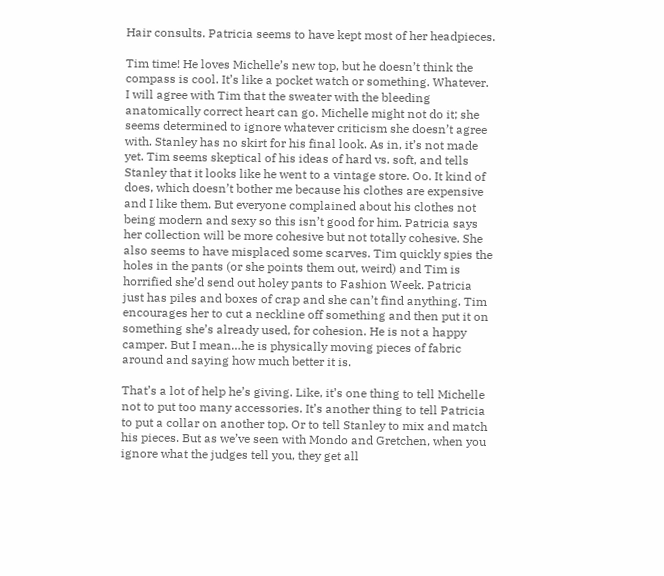Hair consults. Patricia seems to have kept most of her headpieces.

Tim time! He loves Michelle’s new top, but he doesn’t think the compass is cool. It’s like a pocket watch or something. Whatever. I will agree with Tim that the sweater with the bleeding anatomically correct heart can go. Michelle might not do it; she seems determined to ignore whatever criticism she doesn’t agree with. Stanley has no skirt for his final look. As in, it’s not made yet. Tim seems skeptical of his ideas of hard vs. soft, and tells Stanley that it looks like he went to a vintage store. Oo. It kind of does, which doesn’t bother me because his clothes are expensive and I like them. But everyone complained about his clothes not being modern and sexy so this isn’t good for him. Patricia says her collection will be more cohesive but not totally cohesive. She also seems to have misplaced some scarves. Tim quickly spies the holes in the pants (or she points them out, weird) and Tim is horrified she’d send out holey pants to Fashion Week. Patricia just has piles and boxes of crap and she can’t find anything. Tim encourages her to cut a neckline off something and then put it on something she’s already used, for cohesion. He is not a happy camper. But I mean…he is physically moving pieces of fabric around and saying how much better it is.

That’s a lot of help he’s giving. Like, it’s one thing to tell Michelle not to put too many accessories. It’s another thing to tell Patricia to put a collar on another top. Or to tell Stanley to mix and match his pieces. But as we’ve seen with Mondo and Gretchen, when you ignore what the judges tell you, they get all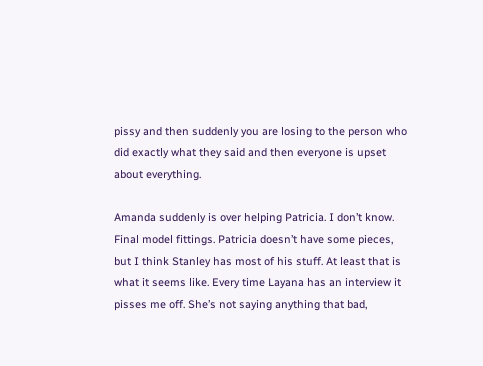pissy and then suddenly you are losing to the person who did exactly what they said and then everyone is upset about everything.

Amanda suddenly is over helping Patricia. I don’t know. Final model fittings. Patricia doesn’t have some pieces, but I think Stanley has most of his stuff. At least that is what it seems like. Every time Layana has an interview it pisses me off. She’s not saying anything that bad,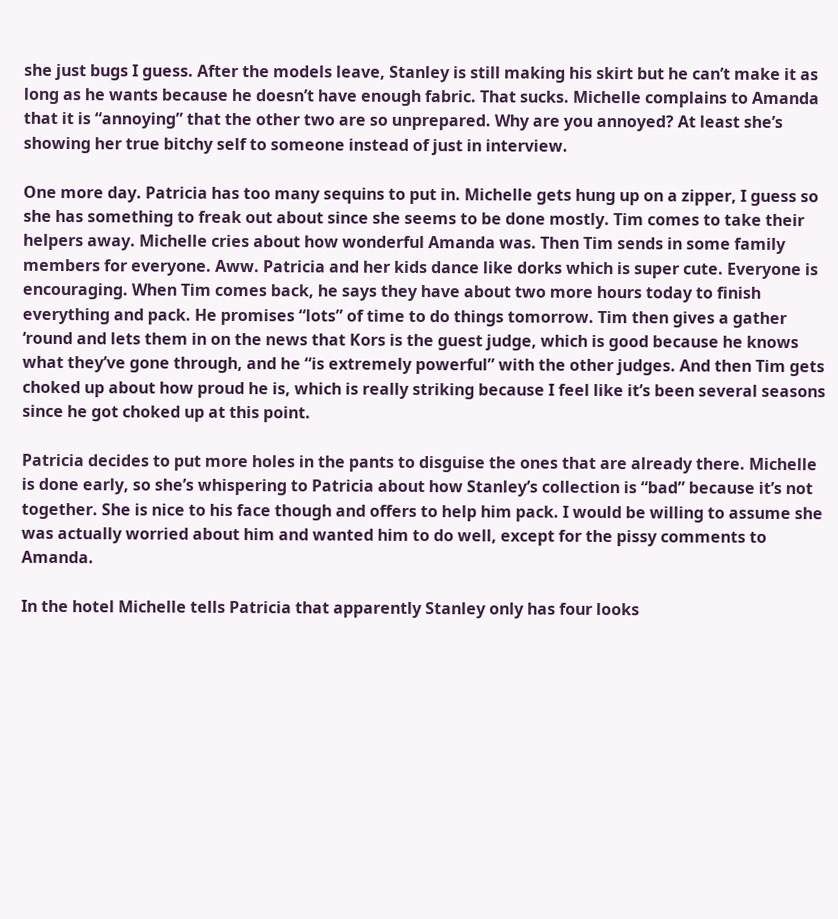she just bugs I guess. After the models leave, Stanley is still making his skirt but he can’t make it as long as he wants because he doesn’t have enough fabric. That sucks. Michelle complains to Amanda that it is “annoying” that the other two are so unprepared. Why are you annoyed? At least she’s showing her true bitchy self to someone instead of just in interview.

One more day. Patricia has too many sequins to put in. Michelle gets hung up on a zipper, I guess so she has something to freak out about since she seems to be done mostly. Tim comes to take their helpers away. Michelle cries about how wonderful Amanda was. Then Tim sends in some family members for everyone. Aww. Patricia and her kids dance like dorks which is super cute. Everyone is encouraging. When Tim comes back, he says they have about two more hours today to finish everything and pack. He promises “lots” of time to do things tomorrow. Tim then gives a gather ‘round and lets them in on the news that Kors is the guest judge, which is good because he knows what they’ve gone through, and he “is extremely powerful” with the other judges. And then Tim gets choked up about how proud he is, which is really striking because I feel like it’s been several seasons since he got choked up at this point.

Patricia decides to put more holes in the pants to disguise the ones that are already there. Michelle is done early, so she’s whispering to Patricia about how Stanley’s collection is “bad” because it’s not together. She is nice to his face though and offers to help him pack. I would be willing to assume she was actually worried about him and wanted him to do well, except for the pissy comments to Amanda.

In the hotel Michelle tells Patricia that apparently Stanley only has four looks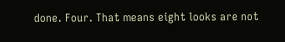done. Four. That means eight looks are not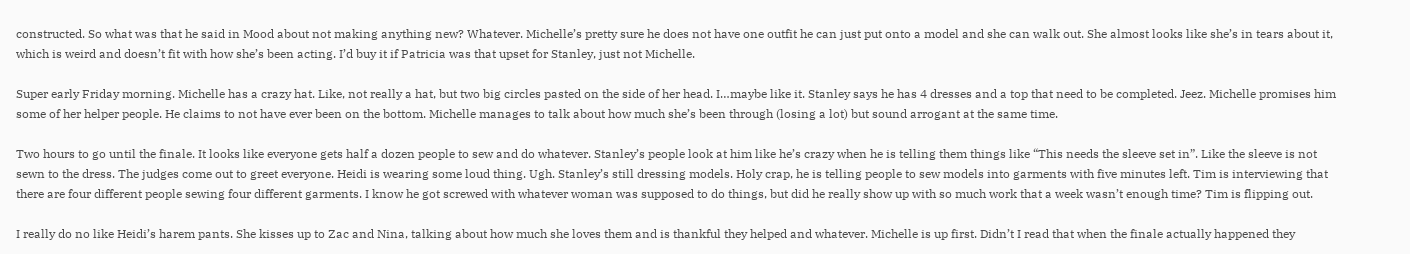constructed. So what was that he said in Mood about not making anything new? Whatever. Michelle’s pretty sure he does not have one outfit he can just put onto a model and she can walk out. She almost looks like she’s in tears about it, which is weird and doesn’t fit with how she’s been acting. I’d buy it if Patricia was that upset for Stanley, just not Michelle.

Super early Friday morning. Michelle has a crazy hat. Like, not really a hat, but two big circles pasted on the side of her head. I…maybe like it. Stanley says he has 4 dresses and a top that need to be completed. Jeez. Michelle promises him some of her helper people. He claims to not have ever been on the bottom. Michelle manages to talk about how much she’s been through (losing a lot) but sound arrogant at the same time.

Two hours to go until the finale. It looks like everyone gets half a dozen people to sew and do whatever. Stanley’s people look at him like he’s crazy when he is telling them things like “This needs the sleeve set in”. Like the sleeve is not sewn to the dress. The judges come out to greet everyone. Heidi is wearing some loud thing. Ugh. Stanley’s still dressing models. Holy crap, he is telling people to sew models into garments with five minutes left. Tim is interviewing that there are four different people sewing four different garments. I know he got screwed with whatever woman was supposed to do things, but did he really show up with so much work that a week wasn’t enough time? Tim is flipping out.

I really do no like Heidi’s harem pants. She kisses up to Zac and Nina, talking about how much she loves them and is thankful they helped and whatever. Michelle is up first. Didn’t I read that when the finale actually happened they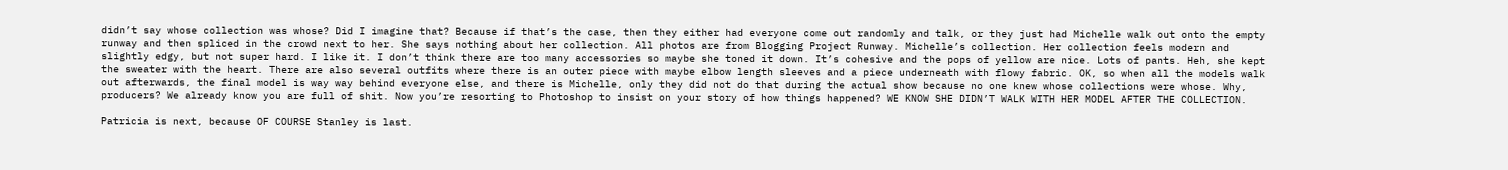didn’t say whose collection was whose? Did I imagine that? Because if that’s the case, then they either had everyone come out randomly and talk, or they just had Michelle walk out onto the empty runway and then spliced in the crowd next to her. She says nothing about her collection. All photos are from Blogging Project Runway. Michelle’s collection. Her collection feels modern and slightly edgy, but not super hard. I like it. I don’t think there are too many accessories so maybe she toned it down. It’s cohesive and the pops of yellow are nice. Lots of pants. Heh, she kept the sweater with the heart. There are also several outfits where there is an outer piece with maybe elbow length sleeves and a piece underneath with flowy fabric. OK, so when all the models walk out afterwards, the final model is way way behind everyone else, and there is Michelle, only they did not do that during the actual show because no one knew whose collections were whose. Why, producers? We already know you are full of shit. Now you’re resorting to Photoshop to insist on your story of how things happened? WE KNOW SHE DIDN’T WALK WITH HER MODEL AFTER THE COLLECTION.

Patricia is next, because OF COURSE Stanley is last.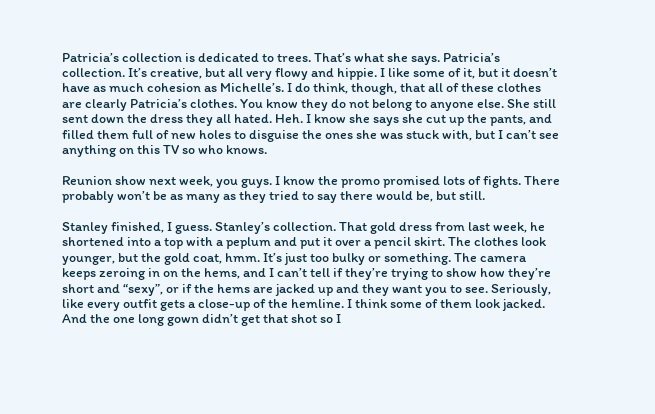Patricia’s collection is dedicated to trees. That’s what she says. Patricia’s collection. It’s creative, but all very flowy and hippie. I like some of it, but it doesn’t have as much cohesion as Michelle’s. I do think, though, that all of these clothes are clearly Patricia’s clothes. You know they do not belong to anyone else. She still sent down the dress they all hated. Heh. I know she says she cut up the pants, and filled them full of new holes to disguise the ones she was stuck with, but I can’t see anything on this TV so who knows.

Reunion show next week, you guys. I know the promo promised lots of fights. There probably won’t be as many as they tried to say there would be, but still.

Stanley finished, I guess. Stanley’s collection. That gold dress from last week, he shortened into a top with a peplum and put it over a pencil skirt. The clothes look younger, but the gold coat, hmm. It’s just too bulky or something. The camera keeps zeroing in on the hems, and I can’t tell if they’re trying to show how they’re short and “sexy”, or if the hems are jacked up and they want you to see. Seriously, like every outfit gets a close-up of the hemline. I think some of them look jacked. And the one long gown didn’t get that shot so I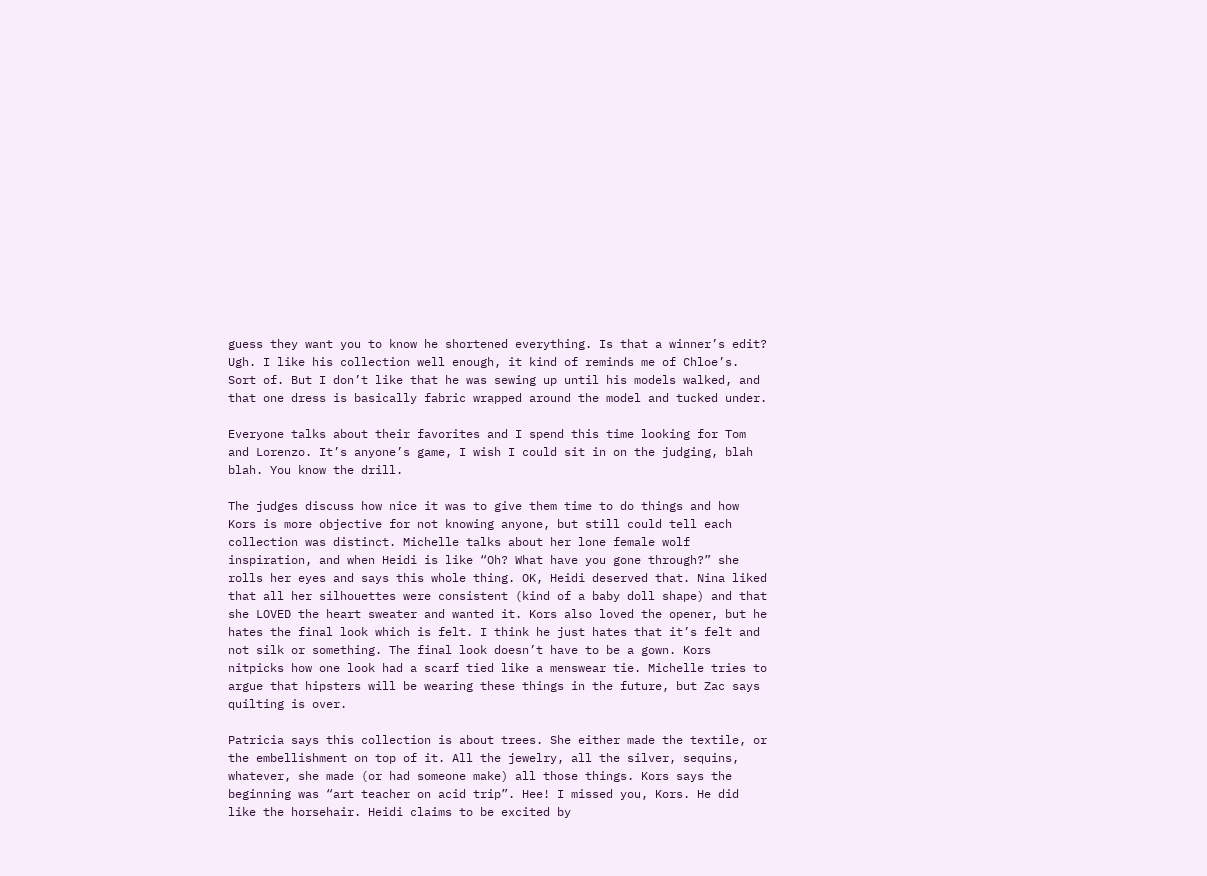guess they want you to know he shortened everything. Is that a winner’s edit? Ugh. I like his collection well enough, it kind of reminds me of Chloe’s. Sort of. But I don’t like that he was sewing up until his models walked, and that one dress is basically fabric wrapped around the model and tucked under.

Everyone talks about their favorites and I spend this time looking for Tom and Lorenzo. It’s anyone’s game, I wish I could sit in on the judging, blah blah. You know the drill.

The judges discuss how nice it was to give them time to do things and how Kors is more objective for not knowing anyone, but still could tell each collection was distinct. Michelle talks about her lone female wolf inspiration, and when Heidi is like “Oh? What have you gone through?” she rolls her eyes and says this whole thing. OK, Heidi deserved that. Nina liked that all her silhouettes were consistent (kind of a baby doll shape) and that she LOVED the heart sweater and wanted it. Kors also loved the opener, but he hates the final look which is felt. I think he just hates that it’s felt and not silk or something. The final look doesn’t have to be a gown. Kors nitpicks how one look had a scarf tied like a menswear tie. Michelle tries to argue that hipsters will be wearing these things in the future, but Zac says quilting is over.

Patricia says this collection is about trees. She either made the textile, or the embellishment on top of it. All the jewelry, all the silver, sequins, whatever, she made (or had someone make) all those things. Kors says the beginning was “art teacher on acid trip”. Hee! I missed you, Kors. He did like the horsehair. Heidi claims to be excited by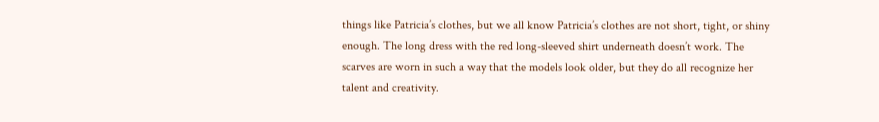things like Patricia’s clothes, but we all know Patricia’s clothes are not short, tight, or shiny enough. The long dress with the red long-sleeved shirt underneath doesn’t work. The scarves are worn in such a way that the models look older, but they do all recognize her talent and creativity.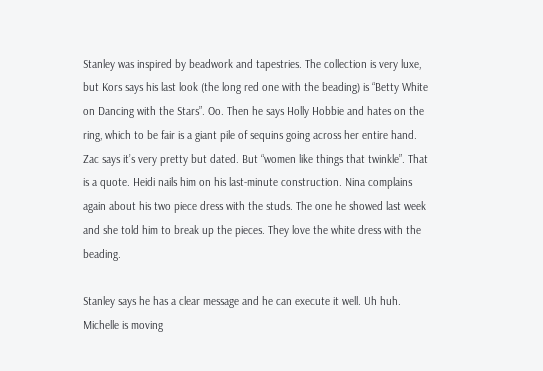Stanley was inspired by beadwork and tapestries. The collection is very luxe, but Kors says his last look (the long red one with the beading) is “Betty White on Dancing with the Stars”. Oo. Then he says Holly Hobbie and hates on the ring, which to be fair is a giant pile of sequins going across her entire hand. Zac says it’s very pretty but dated. But “women like things that twinkle”. That is a quote. Heidi nails him on his last-minute construction. Nina complains again about his two piece dress with the studs. The one he showed last week and she told him to break up the pieces. They love the white dress with the beading.

Stanley says he has a clear message and he can execute it well. Uh huh. Michelle is moving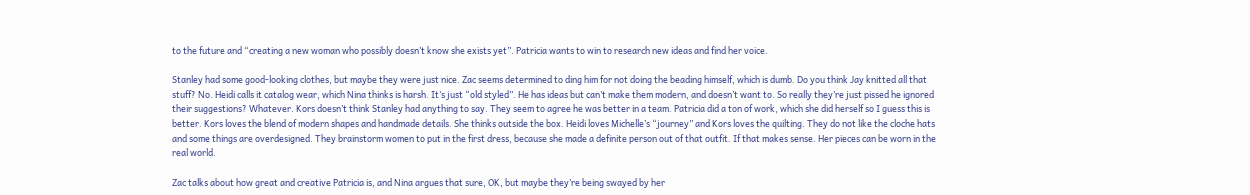to the future and “creating a new woman who possibly doesn’t know she exists yet”. Patricia wants to win to research new ideas and find her voice.

Stanley had some good-looking clothes, but maybe they were just nice. Zac seems determined to ding him for not doing the beading himself, which is dumb. Do you think Jay knitted all that stuff? No. Heidi calls it catalog wear, which Nina thinks is harsh. It’s just “old styled”. He has ideas but can’t make them modern, and doesn’t want to. So really they’re just pissed he ignored their suggestions? Whatever. Kors doesn’t think Stanley had anything to say. They seem to agree he was better in a team. Patricia did a ton of work, which she did herself so I guess this is better. Kors loves the blend of modern shapes and handmade details. She thinks outside the box. Heidi loves Michelle’s “journey” and Kors loves the quilting. They do not like the cloche hats and some things are overdesigned. They brainstorm women to put in the first dress, because she made a definite person out of that outfit. If that makes sense. Her pieces can be worn in the real world.

Zac talks about how great and creative Patricia is, and Nina argues that sure, OK, but maybe they’re being swayed by her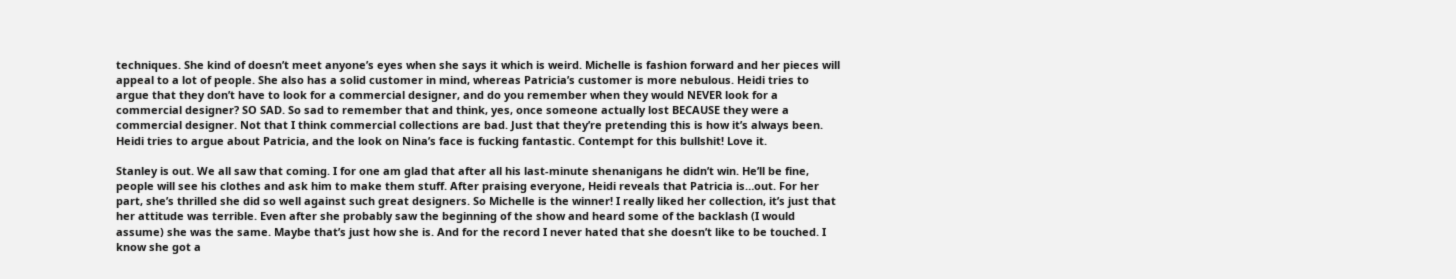techniques. She kind of doesn’t meet anyone’s eyes when she says it which is weird. Michelle is fashion forward and her pieces will appeal to a lot of people. She also has a solid customer in mind, whereas Patricia’s customer is more nebulous. Heidi tries to argue that they don’t have to look for a commercial designer, and do you remember when they would NEVER look for a commercial designer? SO SAD. So sad to remember that and think, yes, once someone actually lost BECAUSE they were a commercial designer. Not that I think commercial collections are bad. Just that they’re pretending this is how it’s always been. Heidi tries to argue about Patricia, and the look on Nina’s face is fucking fantastic. Contempt for this bullshit! Love it.

Stanley is out. We all saw that coming. I for one am glad that after all his last-minute shenanigans he didn’t win. He’ll be fine, people will see his clothes and ask him to make them stuff. After praising everyone, Heidi reveals that Patricia is…out. For her part, she’s thrilled she did so well against such great designers. So Michelle is the winner! I really liked her collection, it’s just that her attitude was terrible. Even after she probably saw the beginning of the show and heard some of the backlash (I would assume) she was the same. Maybe that’s just how she is. And for the record I never hated that she doesn’t like to be touched. I know she got a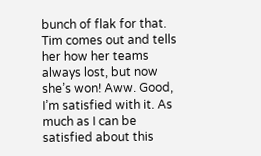bunch of flak for that. Tim comes out and tells her how her teams always lost, but now she’s won! Aww. Good, I’m satisfied with it. As much as I can be satisfied about this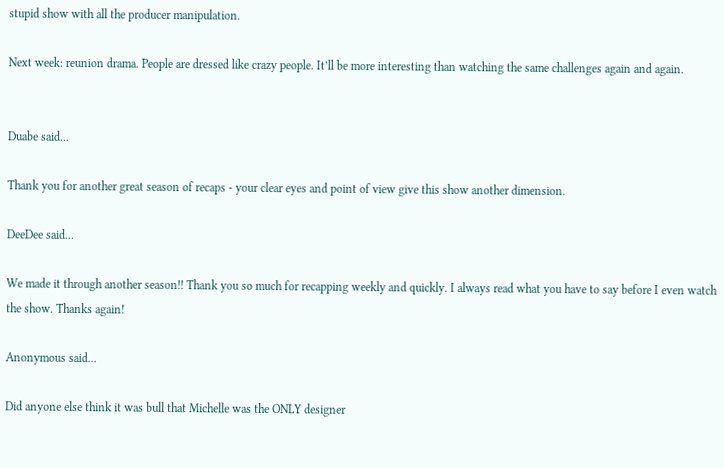stupid show with all the producer manipulation.

Next week: reunion drama. People are dressed like crazy people. It’ll be more interesting than watching the same challenges again and again.


Duabe said...

Thank you for another great season of recaps - your clear eyes and point of view give this show another dimension.

DeeDee said...

We made it through another season!! Thank you so much for recapping weekly and quickly. I always read what you have to say before I even watch the show. Thanks again!

Anonymous said...

Did anyone else think it was bull that Michelle was the ONLY designer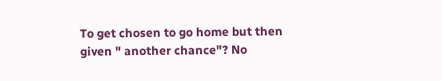To get chosen to go home but then given " another chance"? No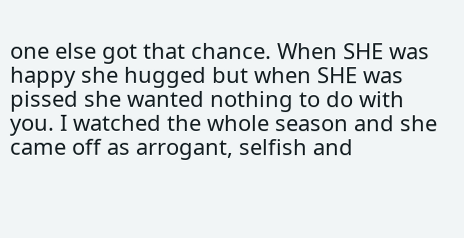one else got that chance. When SHE was happy she hugged but when SHE was pissed she wanted nothing to do with you. I watched the whole season and she came off as arrogant, selfish and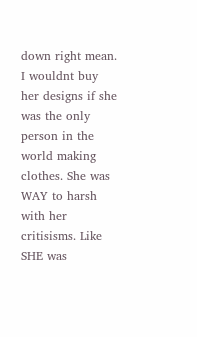down right mean. I wouldnt buy her designs if she was the only person in the world making clothes. She was WAY to harsh with her critisisms. Like SHE was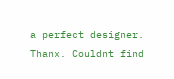a perfect designer. Thanx. Couldnt find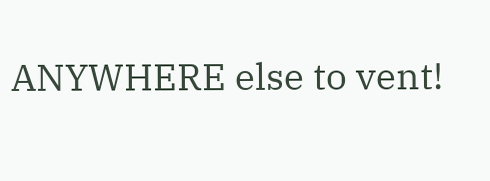ANYWHERE else to vent!